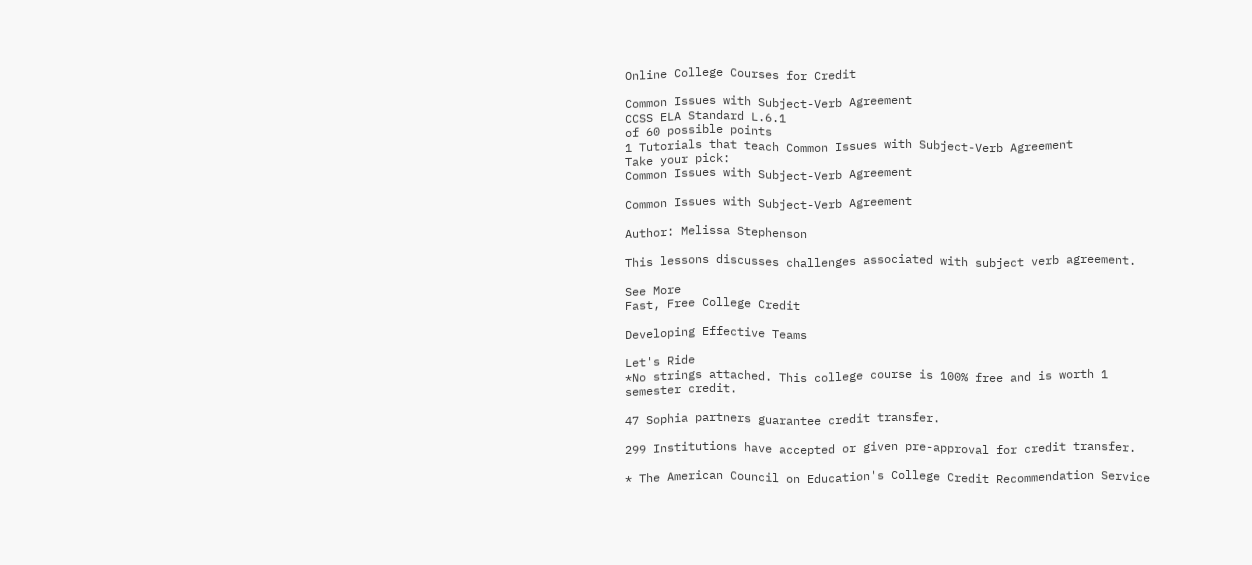Online College Courses for Credit

Common Issues with Subject-Verb Agreement
CCSS ELA Standard L.6.1
of 60 possible points
1 Tutorials that teach Common Issues with Subject-Verb Agreement
Take your pick:
Common Issues with Subject-Verb Agreement

Common Issues with Subject-Verb Agreement

Author: Melissa Stephenson

This lessons discusses challenges associated with subject verb agreement.

See More
Fast, Free College Credit

Developing Effective Teams

Let's Ride
*No strings attached. This college course is 100% free and is worth 1 semester credit.

47 Sophia partners guarantee credit transfer.

299 Institutions have accepted or given pre-approval for credit transfer.

* The American Council on Education's College Credit Recommendation Service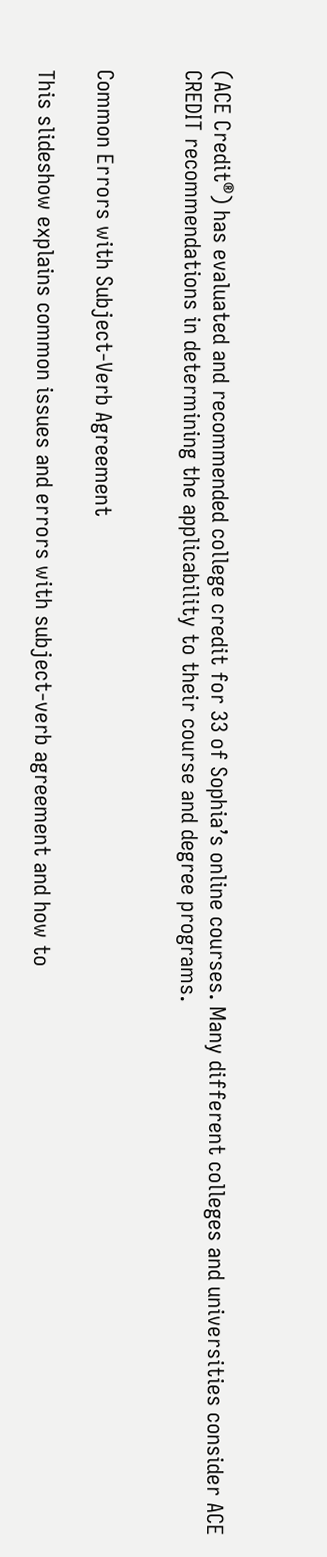(ACE Credit®) has evaluated and recommended college credit for 33 of Sophia’s online courses. Many different colleges and universities consider ACE CREDIT recommendations in determining the applicability to their course and degree programs.


Common Errors with Subject-Verb Agreement

This slideshow explains common issues and errors with subject-verb agreement and how to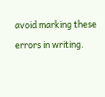avoid marking these errors in writing.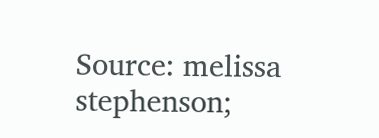Source: melissa stephenson;